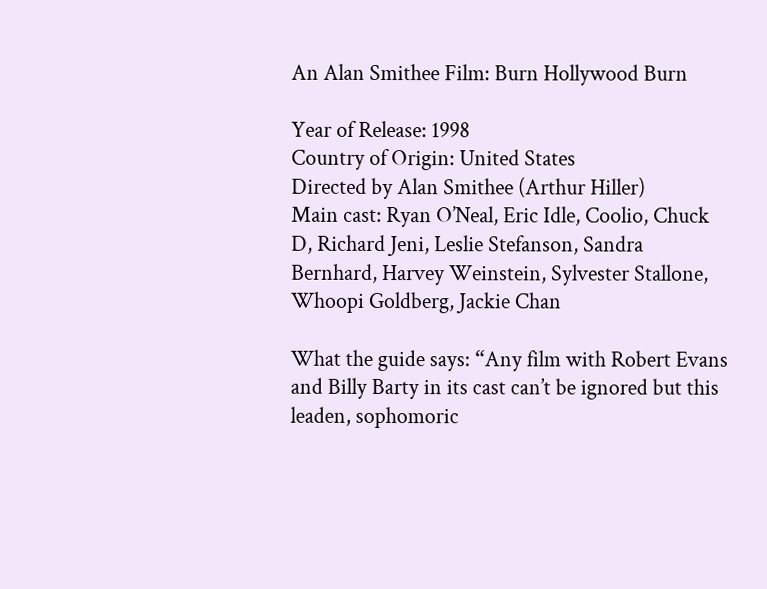An Alan Smithee Film: Burn Hollywood Burn

Year of Release: 1998
Country of Origin: United States
Directed by Alan Smithee (Arthur Hiller)
Main cast: Ryan O’Neal, Eric Idle, Coolio, Chuck D, Richard Jeni, Leslie Stefanson, Sandra Bernhard, Harvey Weinstein, Sylvester Stallone, Whoopi Goldberg, Jackie Chan

What the guide says: “Any film with Robert Evans and Billy Barty in its cast can’t be ignored but this leaden, sophomoric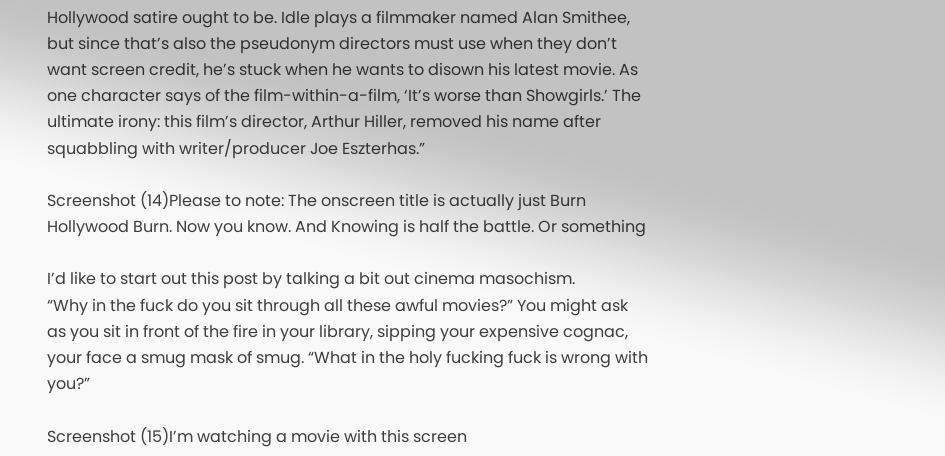Hollywood satire ought to be. Idle plays a filmmaker named Alan Smithee, but since that’s also the pseudonym directors must use when they don’t want screen credit, he’s stuck when he wants to disown his latest movie. As one character says of the film-within-a-film, ‘It’s worse than Showgirls.’ The ultimate irony: this film’s director, Arthur Hiller, removed his name after squabbling with writer/producer Joe Eszterhas.”

Screenshot (14)Please to note: The onscreen title is actually just Burn Hollywood Burn. Now you know. And Knowing is half the battle. Or something

I’d like to start out this post by talking a bit out cinema masochism.
“Why in the fuck do you sit through all these awful movies?” You might ask as you sit in front of the fire in your library, sipping your expensive cognac, your face a smug mask of smug. “What in the holy fucking fuck is wrong with you?”

Screenshot (15)I’m watching a movie with this screen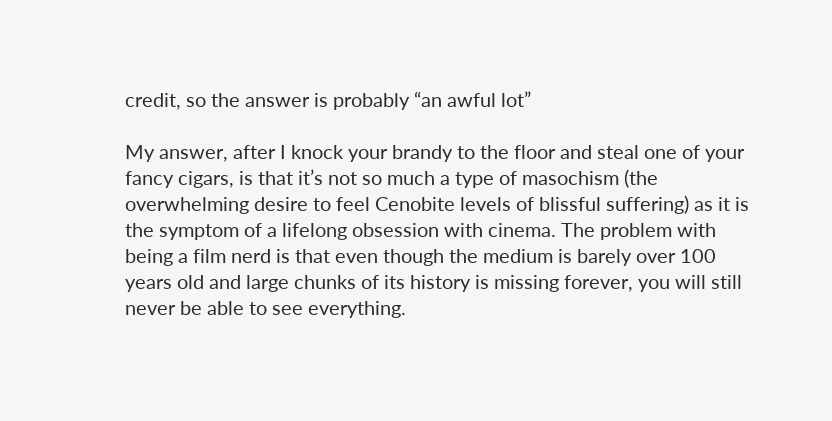credit, so the answer is probably “an awful lot”

My answer, after I knock your brandy to the floor and steal one of your fancy cigars, is that it’s not so much a type of masochism (the overwhelming desire to feel Cenobite levels of blissful suffering) as it is the symptom of a lifelong obsession with cinema. The problem with being a film nerd is that even though the medium is barely over 100 years old and large chunks of its history is missing forever, you will still never be able to see everything.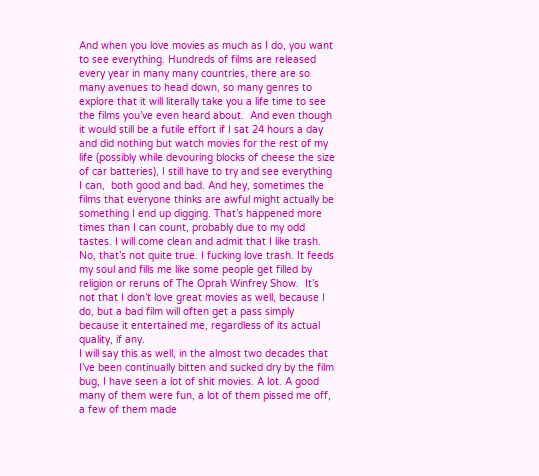And when you love movies as much as I do, you want to see everything. Hundreds of films are released every year in many many countries, there are so many avenues to head down, so many genres to explore that it will literally take you a life time to see the films you’ve even heard about.  And even though it would still be a futile effort if I sat 24 hours a day and did nothing but watch movies for the rest of my life (possibly while devouring blocks of cheese the size of car batteries), I still have to try and see everything I can,  both good and bad. And hey, sometimes the films that everyone thinks are awful might actually be something I end up digging. That’s happened more times than I can count, probably due to my odd tastes. I will come clean and admit that I like trash. No, that’s not quite true. I fucking love trash. It feeds my soul and fills me like some people get filled by religion or reruns of The Oprah Winfrey Show.  It’s not that I don’t love great movies as well, because I do, but a bad film will often get a pass simply because it entertained me, regardless of its actual quality, if any.
I will say this as well, in the almost two decades that I’ve been continually bitten and sucked dry by the film bug, I have seen a lot of shit movies. A lot. A good many of them were fun, a lot of them pissed me off, a few of them made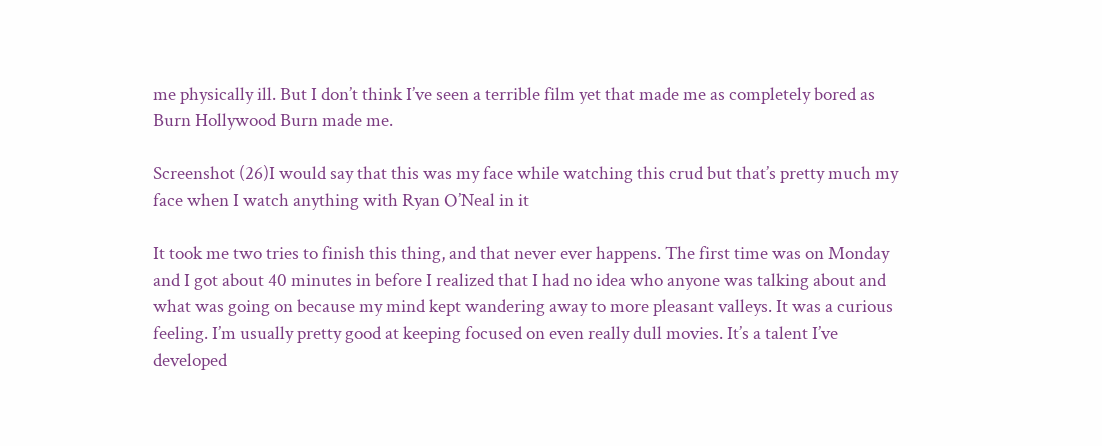me physically ill. But I don’t think I’ve seen a terrible film yet that made me as completely bored as Burn Hollywood Burn made me.

Screenshot (26)I would say that this was my face while watching this crud but that’s pretty much my face when I watch anything with Ryan O’Neal in it

It took me two tries to finish this thing, and that never ever happens. The first time was on Monday and I got about 40 minutes in before I realized that I had no idea who anyone was talking about and what was going on because my mind kept wandering away to more pleasant valleys. It was a curious feeling. I’m usually pretty good at keeping focused on even really dull movies. It’s a talent I’ve developed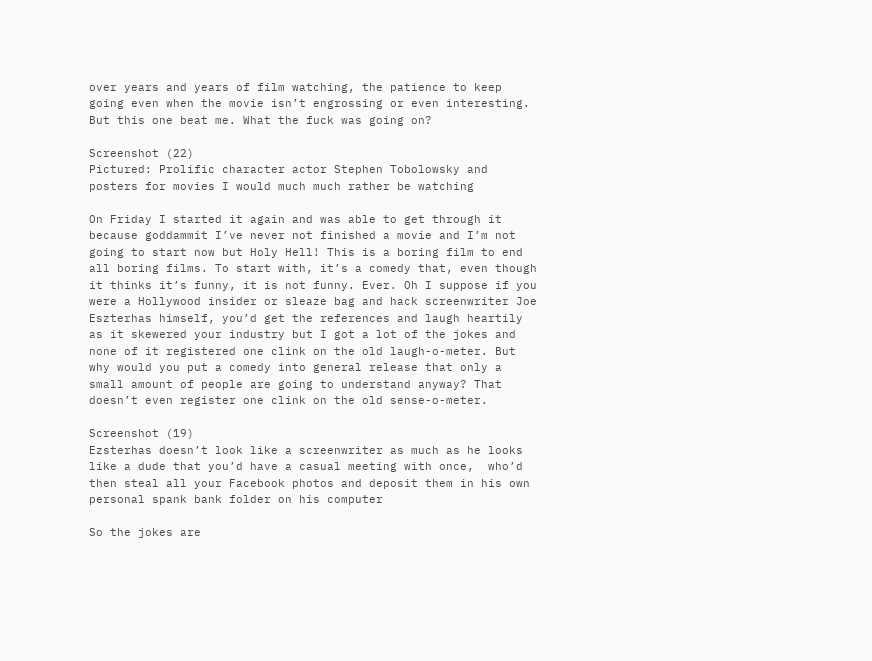over years and years of film watching, the patience to keep going even when the movie isn’t engrossing or even interesting. But this one beat me. What the fuck was going on?

Screenshot (22)
Pictured: Prolific character actor Stephen Tobolowsky and posters for movies I would much much rather be watching

On Friday I started it again and was able to get through it because goddammit I’ve never not finished a movie and I’m not going to start now but Holy Hell! This is a boring film to end all boring films. To start with, it’s a comedy that, even though it thinks it’s funny, it is not funny. Ever. Oh I suppose if you were a Hollywood insider or sleaze bag and hack screenwriter Joe Eszterhas himself, you’d get the references and laugh heartily as it skewered your industry but I got a lot of the jokes and none of it registered one clink on the old laugh-o-meter. But why would you put a comedy into general release that only a small amount of people are going to understand anyway? That doesn’t even register one clink on the old sense-o-meter.

Screenshot (19)
Ezsterhas doesn’t look like a screenwriter as much as he looks like a dude that you’d have a casual meeting with once,  who’d then steal all your Facebook photos and deposit them in his own personal spank bank folder on his computer

So the jokes are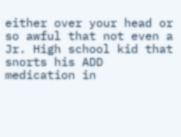either over your head or so awful that not even a Jr. High school kid that snorts his ADD medication in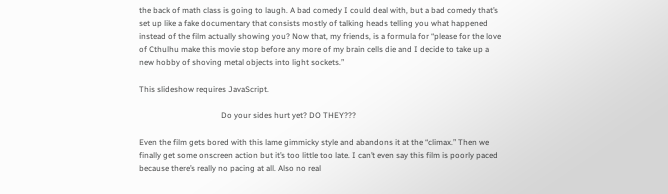the back of math class is going to laugh. A bad comedy I could deal with, but a bad comedy that’s set up like a fake documentary that consists mostly of talking heads telling you what happened instead of the film actually showing you? Now that, my friends, is a formula for “please for the love of Cthulhu make this movie stop before any more of my brain cells die and I decide to take up a new hobby of shoving metal objects into light sockets.”

This slideshow requires JavaScript.

                                         Do your sides hurt yet? DO THEY???

Even the film gets bored with this lame gimmicky style and abandons it at the “climax.” Then we finally get some onscreen action but it’s too little too late. I can’t even say this film is poorly paced because there’s really no pacing at all. Also no real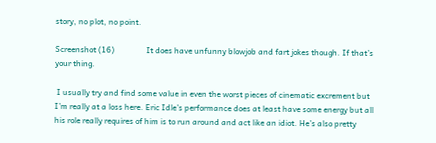story, no plot, no point.

Screenshot (16)                It does have unfunny blowjob and fart jokes though. If that’s your thing.

 I usually try and find some value in even the worst pieces of cinematic excrement but I’m really at a loss here. Eric Idle’s performance does at least have some energy but all his role really requires of him is to run around and act like an idiot. He’s also pretty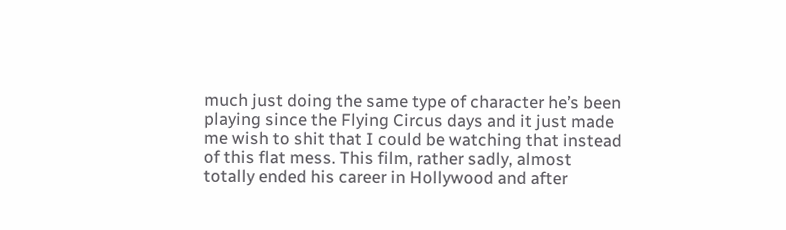much just doing the same type of character he’s been playing since the Flying Circus days and it just made me wish to shit that I could be watching that instead of this flat mess. This film, rather sadly, almost totally ended his career in Hollywood and after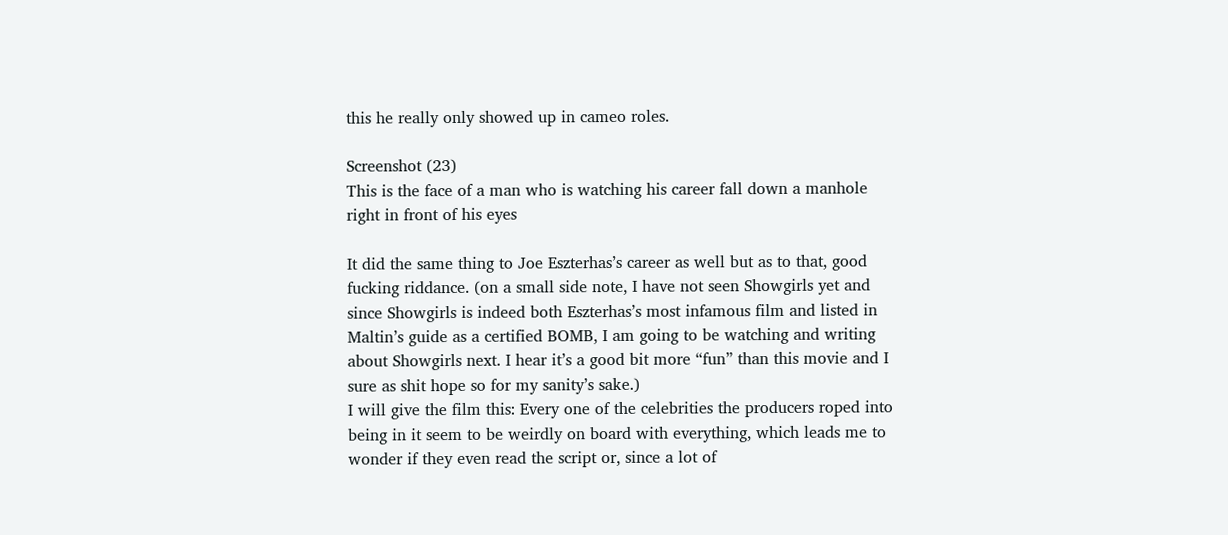this he really only showed up in cameo roles.

Screenshot (23)
This is the face of a man who is watching his career fall down a manhole right in front of his eyes

It did the same thing to Joe Eszterhas’s career as well but as to that, good fucking riddance. (on a small side note, I have not seen Showgirls yet and since Showgirls is indeed both Eszterhas’s most infamous film and listed in Maltin’s guide as a certified BOMB, I am going to be watching and writing about Showgirls next. I hear it’s a good bit more “fun” than this movie and I sure as shit hope so for my sanity’s sake.)
I will give the film this: Every one of the celebrities the producers roped into being in it seem to be weirdly on board with everything, which leads me to wonder if they even read the script or, since a lot of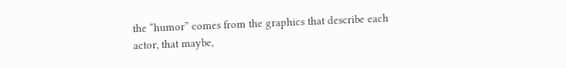the “humor” comes from the graphics that describe each actor, that maybe,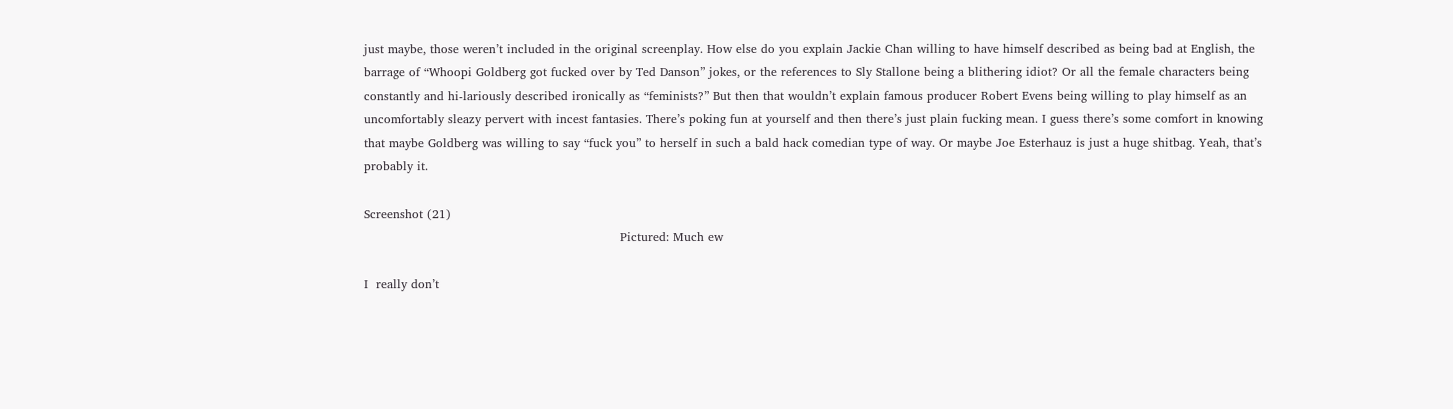just maybe, those weren’t included in the original screenplay. How else do you explain Jackie Chan willing to have himself described as being bad at English, the barrage of “Whoopi Goldberg got fucked over by Ted Danson” jokes, or the references to Sly Stallone being a blithering idiot? Or all the female characters being constantly and hi-lariously described ironically as “feminists?” But then that wouldn’t explain famous producer Robert Evens being willing to play himself as an uncomfortably sleazy pervert with incest fantasies. There’s poking fun at yourself and then there’s just plain fucking mean. I guess there’s some comfort in knowing that maybe Goldberg was willing to say “fuck you” to herself in such a bald hack comedian type of way. Or maybe Joe Esterhauz is just a huge shitbag. Yeah, that’s probably it.

Screenshot (21)
                                                                Pictured: Much ew

I  really don’t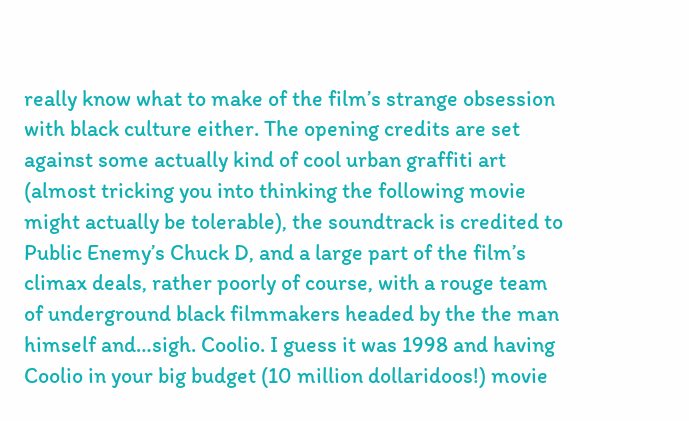really know what to make of the film’s strange obsession with black culture either. The opening credits are set against some actually kind of cool urban graffiti art (almost tricking you into thinking the following movie might actually be tolerable), the soundtrack is credited to Public Enemy’s Chuck D, and a large part of the film’s climax deals, rather poorly of course, with a rouge team of underground black filmmakers headed by the the man himself and…sigh. Coolio. I guess it was 1998 and having Coolio in your big budget (10 million dollaridoos!) movie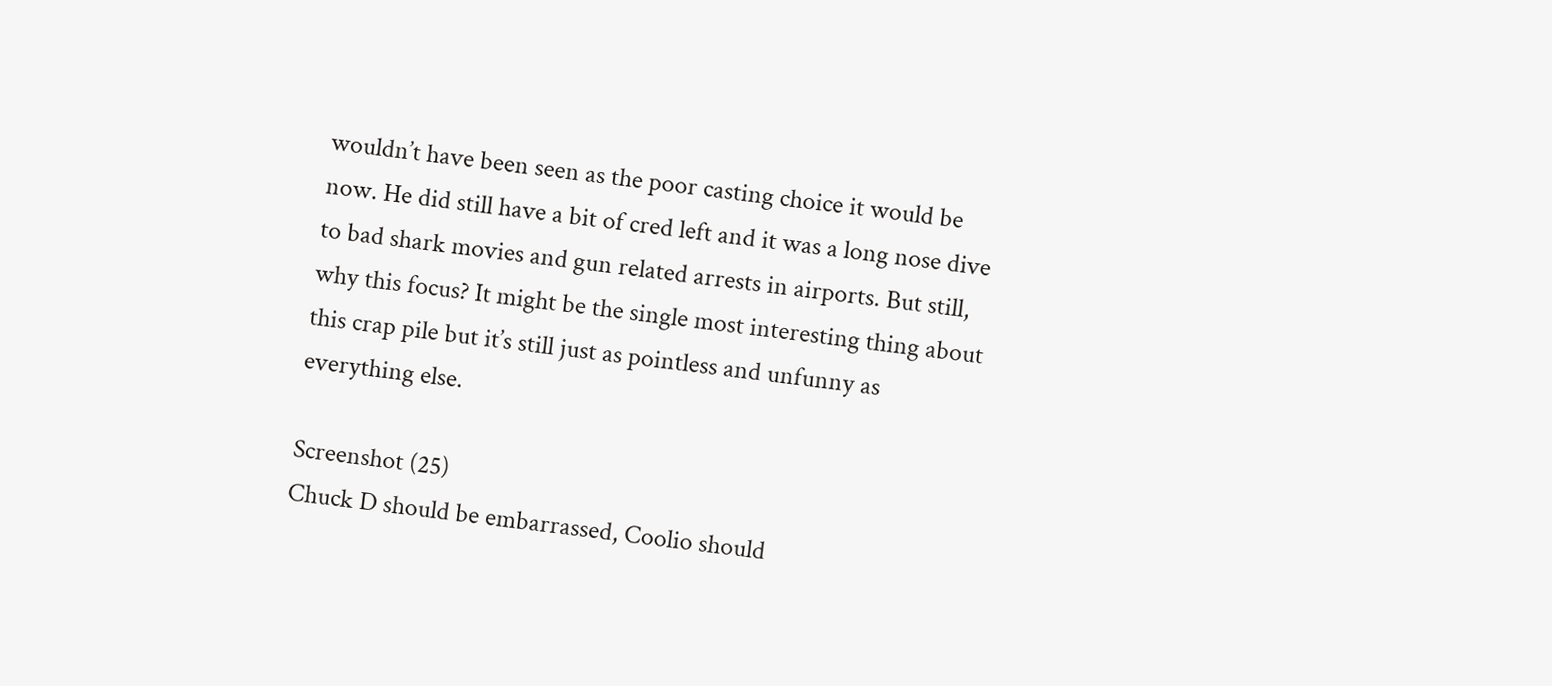wouldn’t have been seen as the poor casting choice it would be now. He did still have a bit of cred left and it was a long nose dive to bad shark movies and gun related arrests in airports. But still, why this focus? It might be the single most interesting thing about this crap pile but it’s still just as pointless and unfunny as everything else.

Screenshot (25)
Chuck D should be embarrassed, Coolio should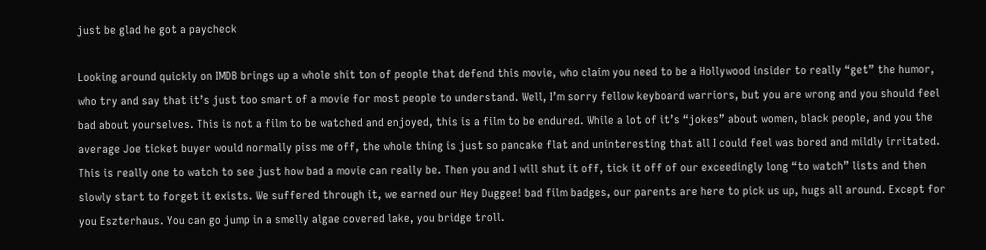just be glad he got a paycheck

Looking around quickly on IMDB brings up a whole shit ton of people that defend this movie, who claim you need to be a Hollywood insider to really “get” the humor, who try and say that it’s just too smart of a movie for most people to understand. Well, I’m sorry fellow keyboard warriors, but you are wrong and you should feel bad about yourselves. This is not a film to be watched and enjoyed, this is a film to be endured. While a lot of it’s “jokes” about women, black people, and you the average Joe ticket buyer would normally piss me off, the whole thing is just so pancake flat and uninteresting that all I could feel was bored and mildly irritated. This is really one to watch to see just how bad a movie can really be. Then you and I will shut it off, tick it off of our exceedingly long “to watch” lists and then slowly start to forget it exists. We suffered through it, we earned our Hey Duggee! bad film badges, our parents are here to pick us up, hugs all around. Except for you Eszterhaus. You can go jump in a smelly algae covered lake, you bridge troll.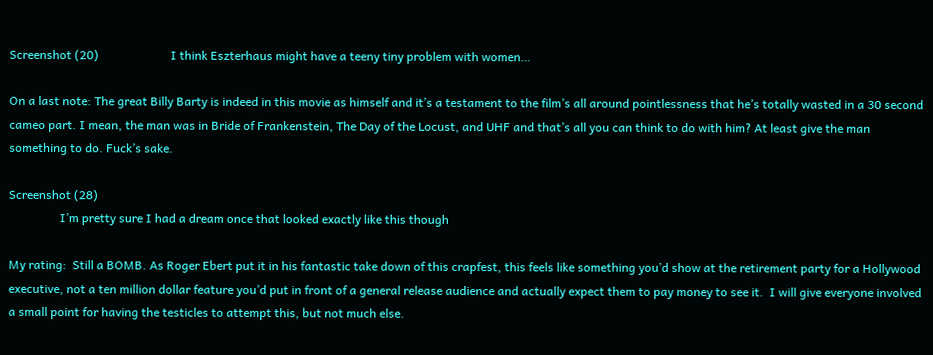Screenshot (20)                        I think Eszterhaus might have a teeny tiny problem with women…

On a last note: The great Billy Barty is indeed in this movie as himself and it’s a testament to the film’s all around pointlessness that he’s totally wasted in a 30 second cameo part. I mean, the man was in Bride of Frankenstein, The Day of the Locust, and UHF and that’s all you can think to do with him? At least give the man something to do. Fuck’s sake.

Screenshot (28)
                 I’m pretty sure I had a dream once that looked exactly like this though

My rating:  Still a BOMB. As Roger Ebert put it in his fantastic take down of this crapfest, this feels like something you’d show at the retirement party for a Hollywood executive, not a ten million dollar feature you’d put in front of a general release audience and actually expect them to pay money to see it.  I will give everyone involved a small point for having the testicles to attempt this, but not much else.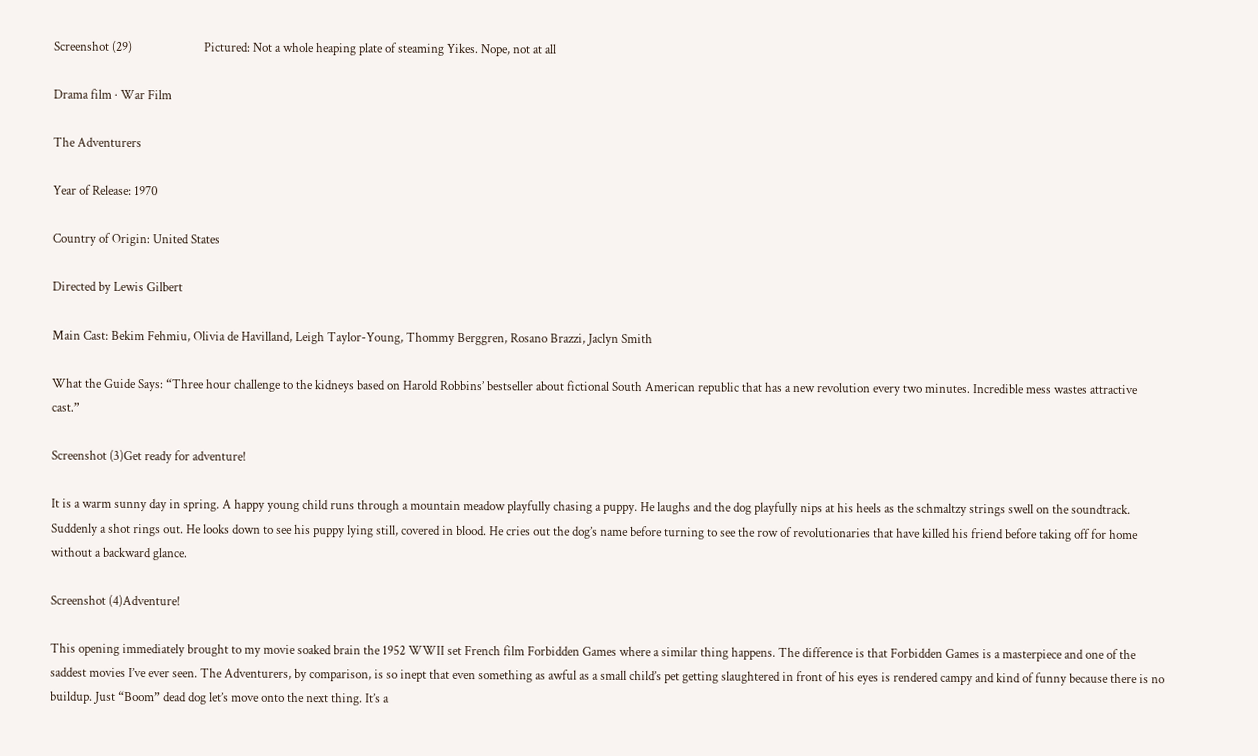Screenshot (29)                        Pictured: Not a whole heaping plate of steaming Yikes. Nope, not at all

Drama film · War Film

The Adventurers

Year of Release: 1970

Country of Origin: United States

Directed by Lewis Gilbert

Main Cast: Bekim Fehmiu, Olivia de Havilland, Leigh Taylor-Young, Thommy Berggren, Rosano Brazzi, Jaclyn Smith

What the Guide Says: “Three hour challenge to the kidneys based on Harold Robbins’ bestseller about fictional South American republic that has a new revolution every two minutes. Incredible mess wastes attractive cast.”

Screenshot (3)Get ready for adventure!

It is a warm sunny day in spring. A happy young child runs through a mountain meadow playfully chasing a puppy. He laughs and the dog playfully nips at his heels as the schmaltzy strings swell on the soundtrack. Suddenly a shot rings out. He looks down to see his puppy lying still, covered in blood. He cries out the dog’s name before turning to see the row of revolutionaries that have killed his friend before taking off for home without a backward glance.

Screenshot (4)Adventure!

This opening immediately brought to my movie soaked brain the 1952 WWII set French film Forbidden Games where a similar thing happens. The difference is that Forbidden Games is a masterpiece and one of the saddest movies I’ve ever seen. The Adventurers, by comparison, is so inept that even something as awful as a small child’s pet getting slaughtered in front of his eyes is rendered campy and kind of funny because there is no buildup. Just “Boom” dead dog let’s move onto the next thing. It’s a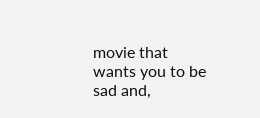movie that wants you to be sad and,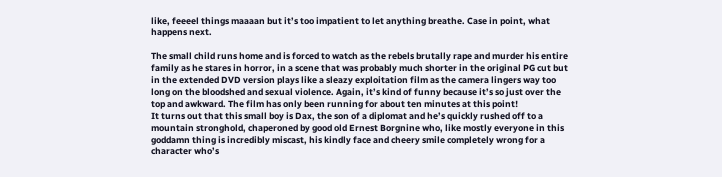like, feeeel things maaaan but it’s too impatient to let anything breathe. Case in point, what happens next.

The small child runs home and is forced to watch as the rebels brutally rape and murder his entire family as he stares in horror, in a scene that was probably much shorter in the original PG cut but in the extended DVD version plays like a sleazy exploitation film as the camera lingers way too long on the bloodshed and sexual violence. Again, it’s kind of funny because it’s so just over the top and awkward. The film has only been running for about ten minutes at this point!
It turns out that this small boy is Dax, the son of a diplomat and he’s quickly rushed off to a mountain stronghold, chaperoned by good old Ernest Borgnine who, like mostly everyone in this goddamn thing is incredibly miscast, his kindly face and cheery smile completely wrong for a character who’s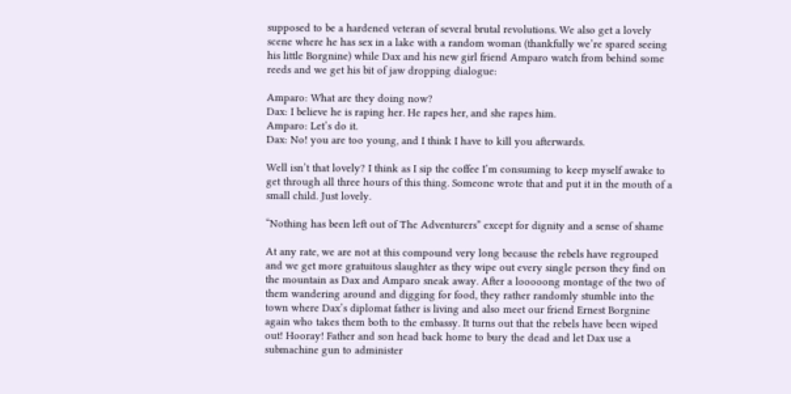supposed to be a hardened veteran of several brutal revolutions. We also get a lovely scene where he has sex in a lake with a random woman (thankfully we’re spared seeing his little Borgnine) while Dax and his new girl friend Amparo watch from behind some reeds and we get his bit of jaw dropping dialogue:

Amparo: What are they doing now?
Dax: I believe he is raping her. He rapes her, and she rapes him.
Amparo: Let’s do it.
Dax: No! you are too young, and I think I have to kill you afterwards.

Well isn’t that lovely? I think as I sip the coffee I’m consuming to keep myself awake to get through all three hours of this thing. Someone wrote that and put it in the mouth of a small child. Just lovely.

“Nothing has been left out of The Adventurers” except for dignity and a sense of shame

At any rate, we are not at this compound very long because the rebels have regrouped and we get more gratuitous slaughter as they wipe out every single person they find on the mountain as Dax and Amparo sneak away. After a looooong montage of the two of them wandering around and digging for food, they rather randomly stumble into the town where Dax’s diplomat father is living and also meet our friend Ernest Borgnine again who takes them both to the embassy. It turns out that the rebels have been wiped out! Hooray! Father and son head back home to bury the dead and let Dax use a submachine gun to administer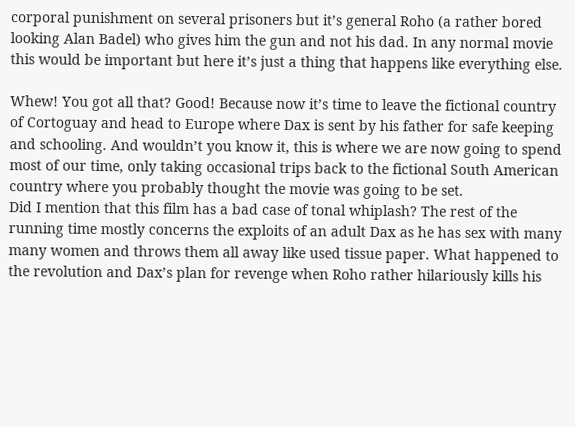corporal punishment on several prisoners but it’s general Roho (a rather bored looking Alan Badel) who gives him the gun and not his dad. In any normal movie this would be important but here it’s just a thing that happens like everything else.

Whew! You got all that? Good! Because now it’s time to leave the fictional country of Cortoguay and head to Europe where Dax is sent by his father for safe keeping and schooling. And wouldn’t you know it, this is where we are now going to spend most of our time, only taking occasional trips back to the fictional South American country where you probably thought the movie was going to be set.
Did I mention that this film has a bad case of tonal whiplash? The rest of the running time mostly concerns the exploits of an adult Dax as he has sex with many many women and throws them all away like used tissue paper. What happened to the revolution and Dax’s plan for revenge when Roho rather hilariously kills his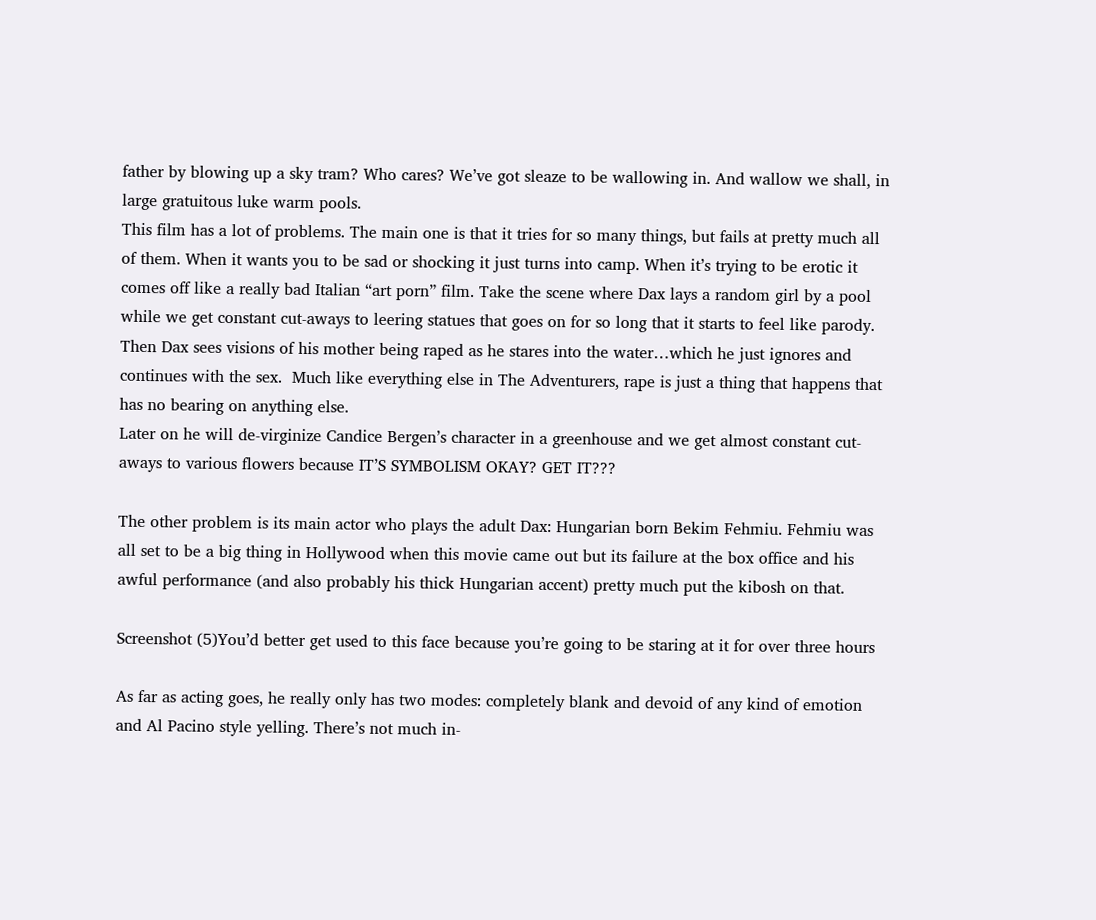father by blowing up a sky tram? Who cares? We’ve got sleaze to be wallowing in. And wallow we shall, in large gratuitous luke warm pools.
This film has a lot of problems. The main one is that it tries for so many things, but fails at pretty much all of them. When it wants you to be sad or shocking it just turns into camp. When it’s trying to be erotic it comes off like a really bad Italian “art porn” film. Take the scene where Dax lays a random girl by a pool while we get constant cut-aways to leering statues that goes on for so long that it starts to feel like parody. Then Dax sees visions of his mother being raped as he stares into the water…which he just ignores and continues with the sex.  Much like everything else in The Adventurers, rape is just a thing that happens that has no bearing on anything else.
Later on he will de-virginize Candice Bergen’s character in a greenhouse and we get almost constant cut-aways to various flowers because IT’S SYMBOLISM OKAY? GET IT???

The other problem is its main actor who plays the adult Dax: Hungarian born Bekim Fehmiu. Fehmiu was all set to be a big thing in Hollywood when this movie came out but its failure at the box office and his awful performance (and also probably his thick Hungarian accent) pretty much put the kibosh on that.

Screenshot (5)You’d better get used to this face because you’re going to be staring at it for over three hours

As far as acting goes, he really only has two modes: completely blank and devoid of any kind of emotion and Al Pacino style yelling. There’s not much in-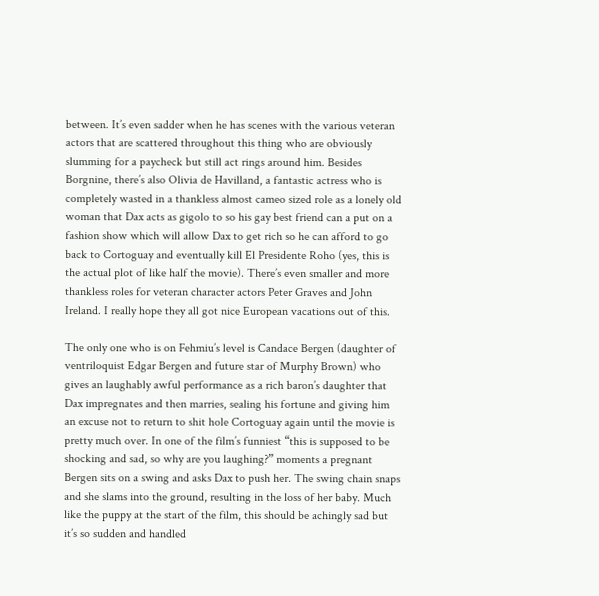between. It’s even sadder when he has scenes with the various veteran actors that are scattered throughout this thing who are obviously slumming for a paycheck but still act rings around him. Besides Borgnine, there’s also Olivia de Havilland, a fantastic actress who is completely wasted in a thankless almost cameo sized role as a lonely old woman that Dax acts as gigolo to so his gay best friend can a put on a fashion show which will allow Dax to get rich so he can afford to go back to Cortoguay and eventually kill El Presidente Roho (yes, this is the actual plot of like half the movie). There’s even smaller and more thankless roles for veteran character actors Peter Graves and John Ireland. I really hope they all got nice European vacations out of this.

The only one who is on Fehmiu’s level is Candace Bergen (daughter of ventriloquist Edgar Bergen and future star of Murphy Brown) who gives an laughably awful performance as a rich baron’s daughter that Dax impregnates and then marries, sealing his fortune and giving him an excuse not to return to shit hole Cortoguay again until the movie is pretty much over. In one of the film’s funniest “this is supposed to be shocking and sad, so why are you laughing?” moments a pregnant Bergen sits on a swing and asks Dax to push her. The swing chain snaps and she slams into the ground, resulting in the loss of her baby. Much like the puppy at the start of the film, this should be achingly sad but it’s so sudden and handled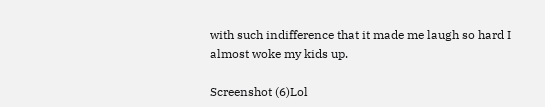with such indifference that it made me laugh so hard I almost woke my kids up.

Screenshot (6)Lol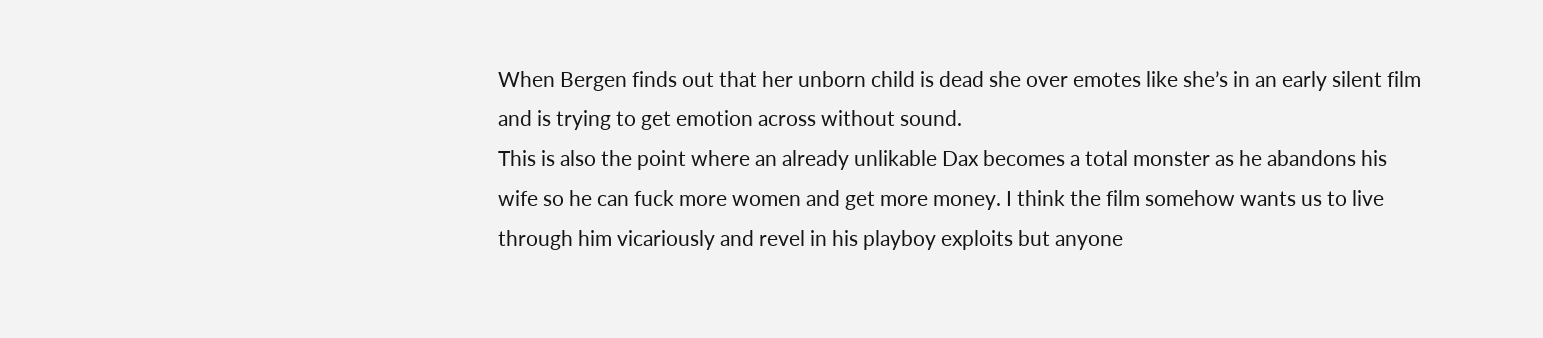When Bergen finds out that her unborn child is dead she over emotes like she’s in an early silent film and is trying to get emotion across without sound.
This is also the point where an already unlikable Dax becomes a total monster as he abandons his wife so he can fuck more women and get more money. I think the film somehow wants us to live through him vicariously and revel in his playboy exploits but anyone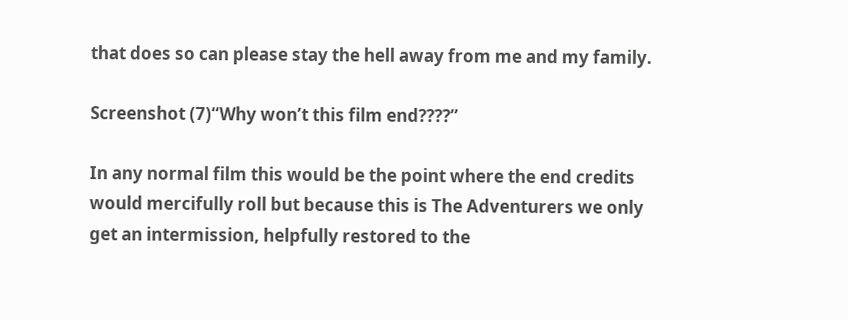that does so can please stay the hell away from me and my family.

Screenshot (7)“Why won’t this film end????”

In any normal film this would be the point where the end credits would mercifully roll but because this is The Adventurers we only get an intermission, helpfully restored to the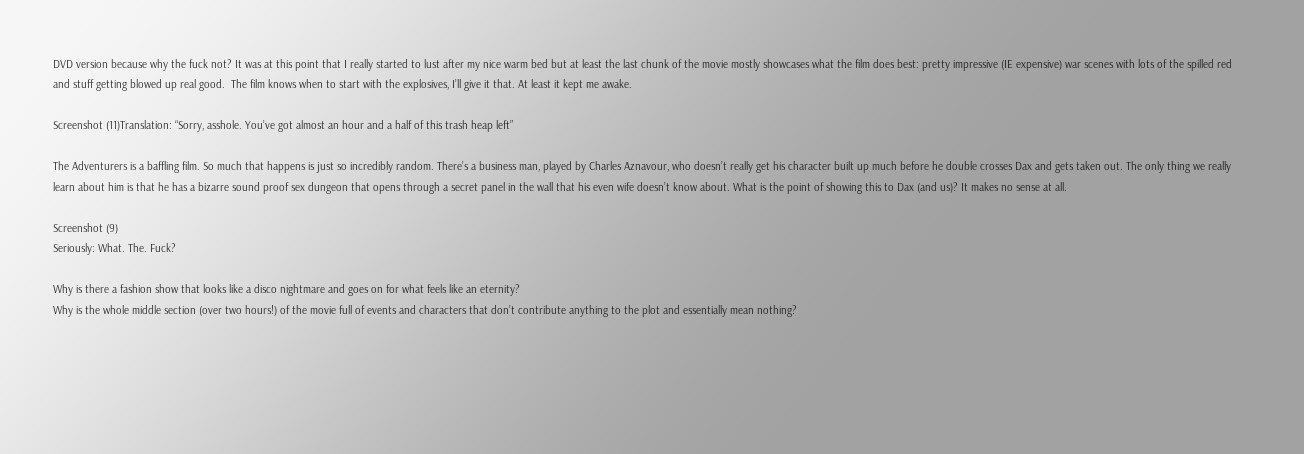DVD version because why the fuck not? It was at this point that I really started to lust after my nice warm bed but at least the last chunk of the movie mostly showcases what the film does best: pretty impressive (IE expensive) war scenes with lots of the spilled red and stuff getting blowed up real good.  The film knows when to start with the explosives, I’ll give it that. At least it kept me awake.

Screenshot (11)Translation: “Sorry, asshole. You’ve got almost an hour and a half of this trash heap left”

The Adventurers is a baffling film. So much that happens is just so incredibly random. There’s a business man, played by Charles Aznavour, who doesn’t really get his character built up much before he double crosses Dax and gets taken out. The only thing we really learn about him is that he has a bizarre sound proof sex dungeon that opens through a secret panel in the wall that his even wife doesn’t know about. What is the point of showing this to Dax (and us)? It makes no sense at all.

Screenshot (9)
Seriously: What. The. Fuck?

Why is there a fashion show that looks like a disco nightmare and goes on for what feels like an eternity?
Why is the whole middle section (over two hours!) of the movie full of events and characters that don’t contribute anything to the plot and essentially mean nothing?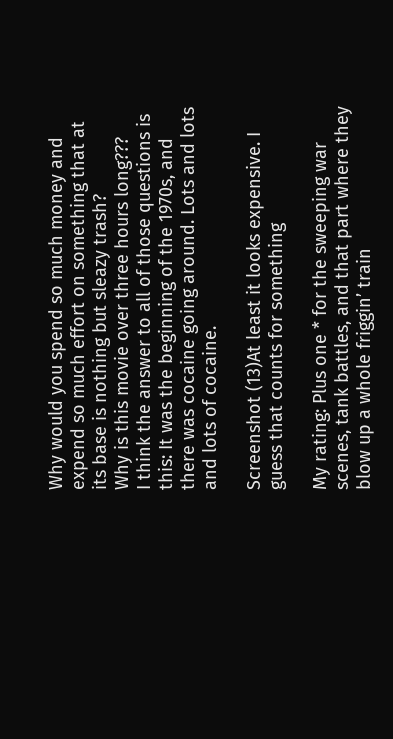Why would you spend so much money and expend so much effort on something that at its base is nothing but sleazy trash?
Why is this movie over three hours long???
I think the answer to all of those questions is this: It was the beginning of the 1970s, and there was cocaine going around. Lots and lots and lots of cocaine.

Screenshot (13)At least it looks expensive. I guess that counts for something

My rating: Plus one * for the sweeping war scenes, tank battles, and that part where they blow up a whole friggin’ train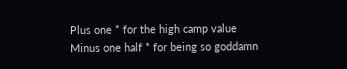Plus one * for the high camp value
Minus one half * for being so goddamn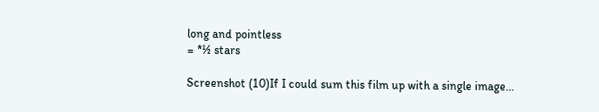long and pointless
= *½ stars

Screenshot (10)If I could sum this film up with a single image…